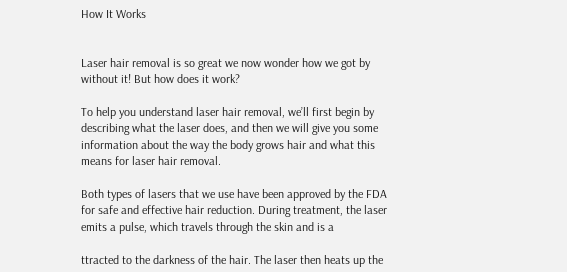How It Works


Laser hair removal is so great we now wonder how we got by without it! But how does it work?

To help you understand laser hair removal, we’ll first begin by describing what the laser does, and then we will give you some information about the way the body grows hair and what this means for laser hair removal.

Both types of lasers that we use have been approved by the FDA for safe and effective hair reduction. During treatment, the laser emits a pulse, which travels through the skin and is a

ttracted to the darkness of the hair. The laser then heats up the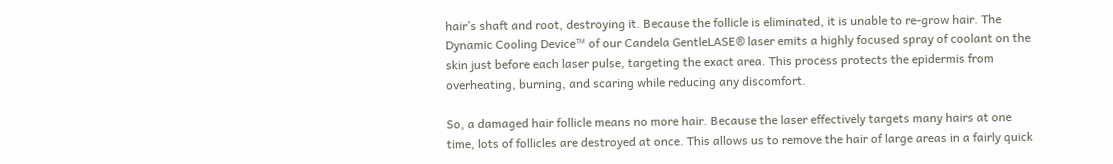hair’s shaft and root, destroying it. Because the follicle is eliminated, it is unable to re-grow hair. The Dynamic Cooling Device™ of our Candela GentleLASE® laser emits a highly focused spray of coolant on the skin just before each laser pulse, targeting the exact area. This process protects the epidermis from overheating, burning, and scaring while reducing any discomfort.

So, a damaged hair follicle means no more hair. Because the laser effectively targets many hairs at one time, lots of follicles are destroyed at once. This allows us to remove the hair of large areas in a fairly quick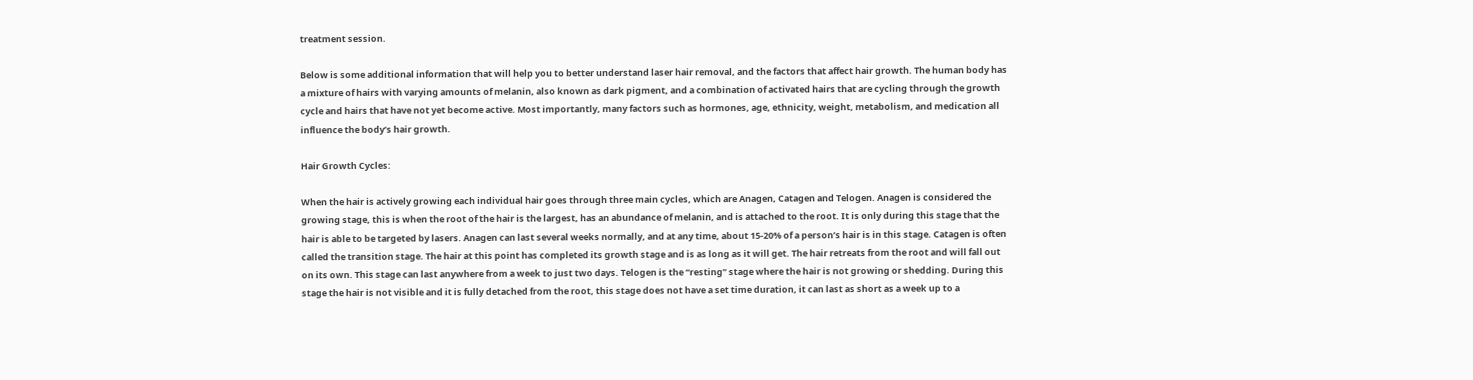treatment session.

Below is some additional information that will help you to better understand laser hair removal, and the factors that affect hair growth. The human body has a mixture of hairs with varying amounts of melanin, also known as dark pigment, and a combination of activated hairs that are cycling through the growth cycle and hairs that have not yet become active. Most importantly, many factors such as hormones, age, ethnicity, weight, metabolism, and medication all influence the body’s hair growth.

Hair Growth Cycles:

When the hair is actively growing each individual hair goes through three main cycles, which are Anagen, Catagen and Telogen. Anagen is considered the growing stage, this is when the root of the hair is the largest, has an abundance of melanin, and is attached to the root. It is only during this stage that the hair is able to be targeted by lasers. Anagen can last several weeks normally, and at any time, about 15-20% of a person’s hair is in this stage. Catagen is often called the transition stage. The hair at this point has completed its growth stage and is as long as it will get. The hair retreats from the root and will fall out on its own. This stage can last anywhere from a week to just two days. Telogen is the “resting” stage where the hair is not growing or shedding. During this stage the hair is not visible and it is fully detached from the root, this stage does not have a set time duration, it can last as short as a week up to a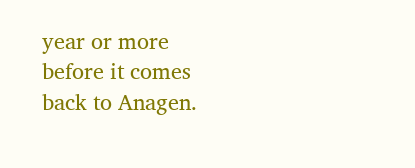year or more before it comes back to Anagen.